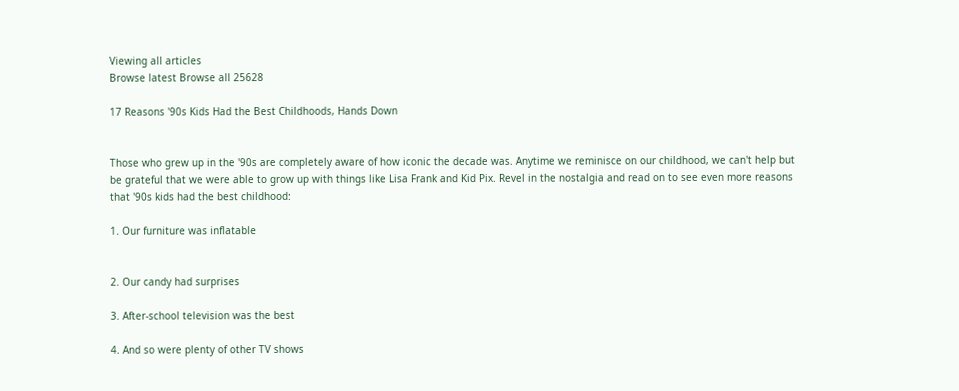Viewing all articles
Browse latest Browse all 25628

17 Reasons '90s Kids Had the Best Childhoods, Hands Down


Those who grew up in the '90s are completely aware of how iconic the decade was. Anytime we reminisce on our childhood, we can't help but be grateful that we were able to grow up with things like Lisa Frank and Kid Pix. Revel in the nostalgia and read on to see even more reasons that '90s kids had the best childhood:

1. Our furniture was inflatable


2. Our candy had surprises

3. After-school television was the best

4. And so were plenty of other TV shows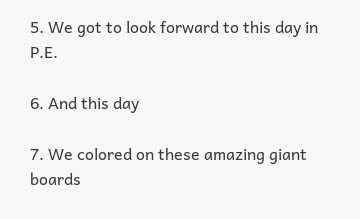5. We got to look forward to this day in P.E.

6. And this day

7. We colored on these amazing giant boards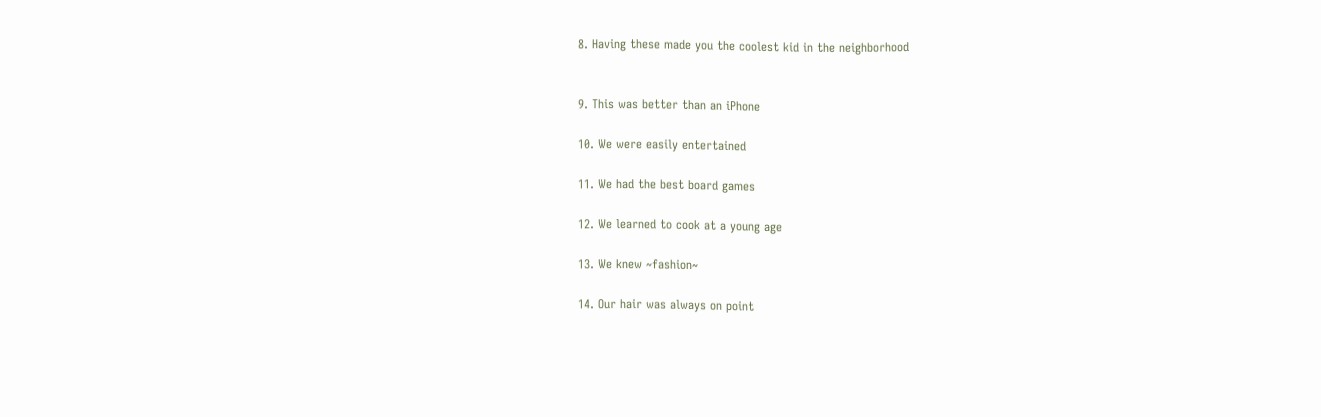8. Having these made you the coolest kid in the neighborhood


9. This was better than an iPhone

10. We were easily entertained

11. We had the best board games

12. We learned to cook at a young age

13. We knew ~fashion~

14. Our hair was always on point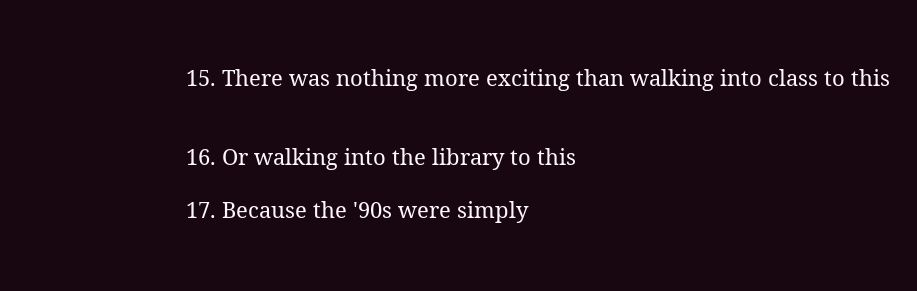15. There was nothing more exciting than walking into class to this


16. Or walking into the library to this

17. Because the '90s were simply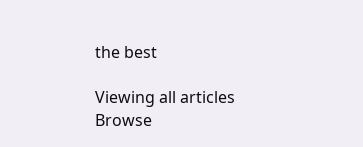the best

Viewing all articles
Browse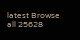latest Browse all 25628